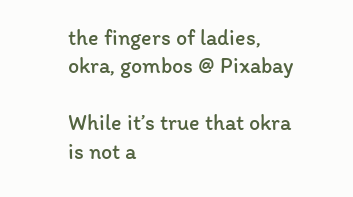the fingers of ladies, okra, gombos @ Pixabay

While it’s true that okra is not a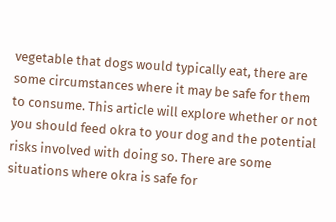vegetable that dogs would typically eat, there are some circumstances where it may be safe for them to consume. This article will explore whether or not you should feed okra to your dog and the potential risks involved with doing so. There are some situations where okra is safe for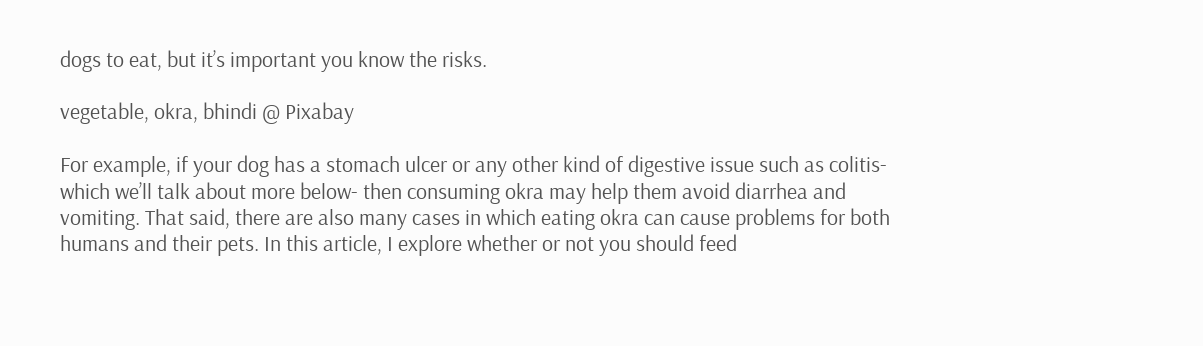dogs to eat, but it’s important you know the risks.

vegetable, okra, bhindi @ Pixabay

For example, if your dog has a stomach ulcer or any other kind of digestive issue such as colitis- which we’ll talk about more below- then consuming okra may help them avoid diarrhea and vomiting. That said, there are also many cases in which eating okra can cause problems for both humans and their pets. In this article, I explore whether or not you should feed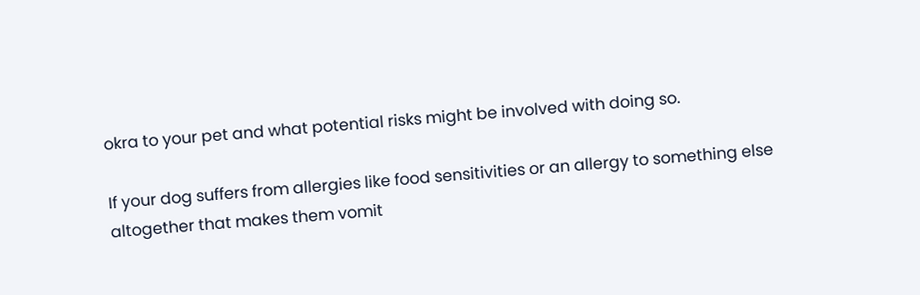okra to your pet and what potential risks might be involved with doing so.

If your dog suffers from allergies like food sensitivities or an allergy to something else altogether that makes them vomit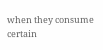when they consume certain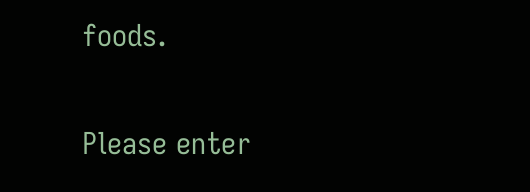foods.


Please enter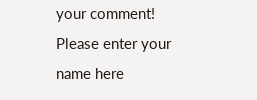your comment!
Please enter your name here